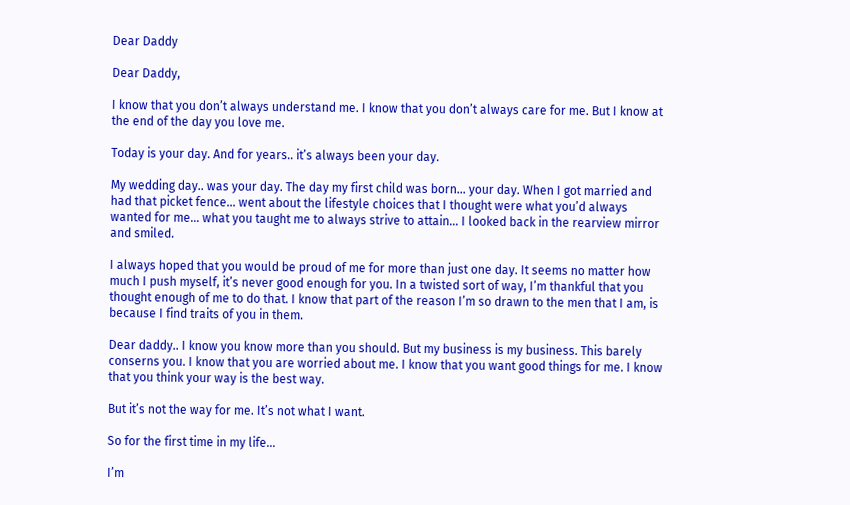Dear Daddy

Dear Daddy,

I know that you don’t always understand me. I know that you don’t always care for me. But I know at the end of the day you love me.

Today is your day. And for years.. it’s always been your day.

My wedding day.. was your day. The day my first child was born… your day. When I got married and had that picket fence… went about the lifestyle choices that I thought were what you’d always wanted for me… what you taught me to always strive to attain… I looked back in the rearview mirror and smiled.

I always hoped that you would be proud of me for more than just one day. It seems no matter how much I push myself, it’s never good enough for you. In a twisted sort of way, I’m thankful that you thought enough of me to do that. I know that part of the reason I’m so drawn to the men that I am, is because I find traits of you in them.

Dear daddy.. I know you know more than you should. But my business is my business. This barely conserns you. I know that you are worried about me. I know that you want good things for me. I know that you think your way is the best way.

But it’s not the way for me. It’s not what I want.

So for the first time in my life…

I’m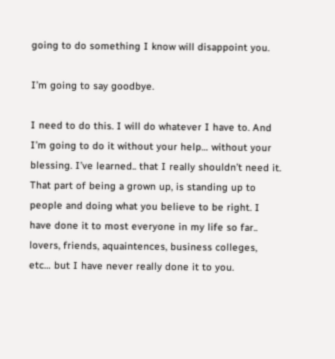going to do something I know will disappoint you.

I’m going to say goodbye.

I need to do this. I will do whatever I have to. And I’m going to do it without your help… without your blessing. I’ve learned.. that I really shouldn’t need it. That part of being a grown up, is standing up to people and doing what you believe to be right. I have done it to most everyone in my life so far.. lovers, friends, aquaintences, business colleges, etc… but I have never really done it to you.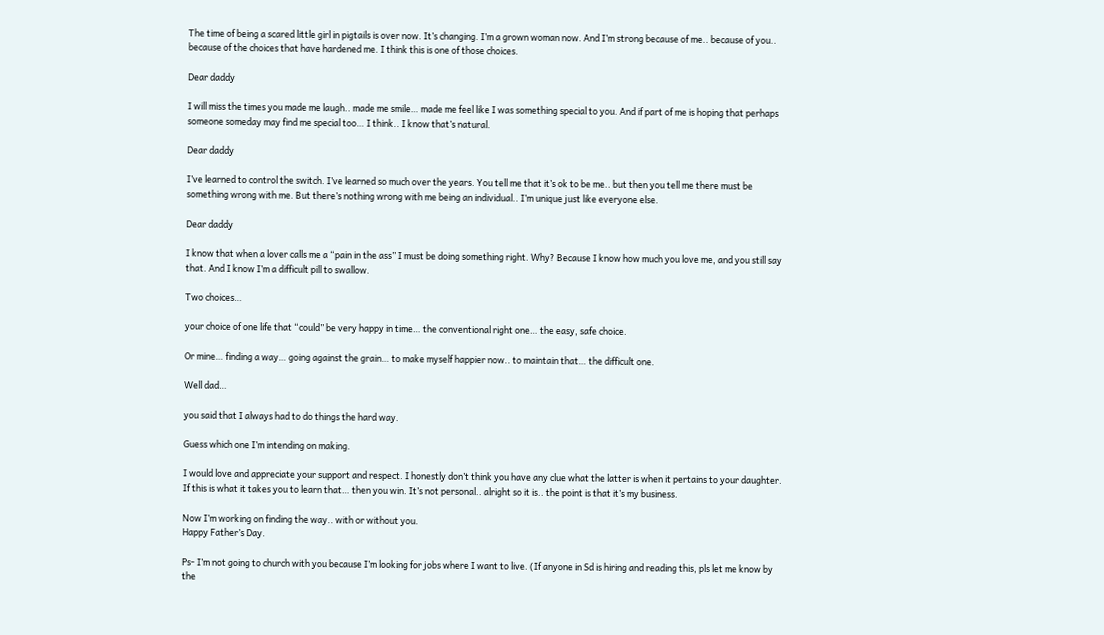The time of being a scared little girl in pigtails is over now. It’s changing. I’m a grown woman now. And I’m strong because of me.. because of you.. because of the choices that have hardened me. I think this is one of those choices.

Dear daddy

I will miss the times you made me laugh.. made me smile… made me feel like I was something special to you. And if part of me is hoping that perhaps someone someday may find me special too… I think.. I know that’s natural.

Dear daddy

I’ve learned to control the switch. I’ve learned so much over the years. You tell me that it’s ok to be me.. but then you tell me there must be something wrong with me. But there’s nothing wrong with me being an individual.. I’m unique just like everyone else.

Dear daddy

I know that when a lover calls me a “pain in the ass” I must be doing something right. Why? Because I know how much you love me, and you still say that. And I know I’m a difficult pill to swallow.

Two choices…

your choice of one life that “could” be very happy in time… the conventional right one… the easy, safe choice.

Or mine… finding a way… going against the grain… to make myself happier now.. to maintain that… the difficult one.

Well dad…

you said that I always had to do things the hard way.

Guess which one I’m intending on making.

I would love and appreciate your support and respect. I honestly don’t think you have any clue what the latter is when it pertains to your daughter. If this is what it takes you to learn that… then you win. It’s not personal.. alright so it is.. the point is that it’s my business.

Now I’m working on finding the way.. with or without you.
Happy Father’s Day.

Ps- I’m not going to church with you because I’m looking for jobs where I want to live. (If anyone in Sd is hiring and reading this, pls let me know by the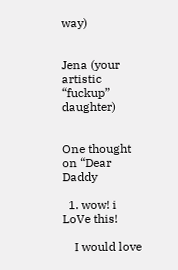way)


Jena (your artistic “fuckup” daughter)


One thought on “Dear Daddy

  1. wow! i LoVe this!

    I would love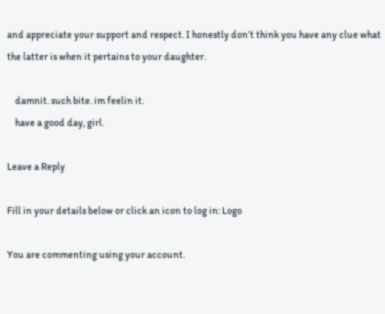and appreciate your support and respect. I honestly don’t think you have any clue what the latter is when it pertains to your daughter.

    damnit. such bite. im feelin it.
    have a good day, girl.

Leave a Reply

Fill in your details below or click an icon to log in: Logo

You are commenting using your account.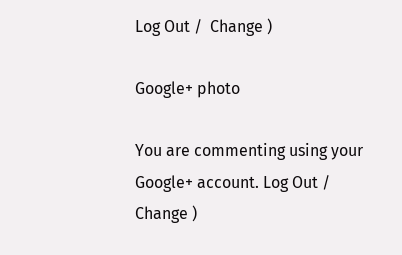Log Out /  Change )

Google+ photo

You are commenting using your Google+ account. Log Out /  Change )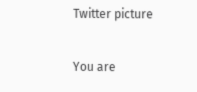Twitter picture

You are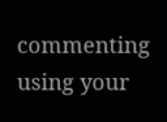commenting using your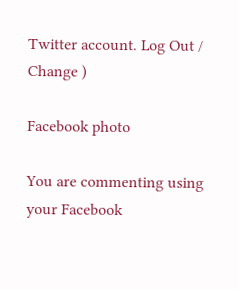Twitter account. Log Out /  Change )

Facebook photo

You are commenting using your Facebook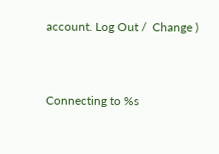account. Log Out /  Change )


Connecting to %s